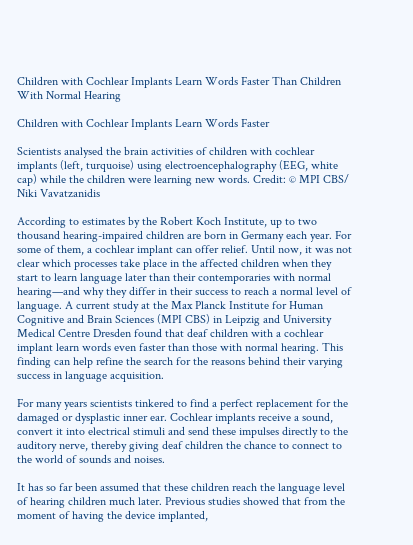Children with Cochlear Implants Learn Words Faster Than Children With Normal Hearing

Children with Cochlear Implants Learn Words Faster

Scientists analysed the brain activities of children with cochlear implants (left, turquoise) using electroencephalography (EEG, white cap) while the children were learning new words. Credit: © MPI CBS/ Niki Vavatzanidis

According to estimates by the Robert Koch Institute, up to two thousand hearing-impaired children are born in Germany each year. For some of them, a cochlear implant can offer relief. Until now, it was not clear which processes take place in the affected children when they start to learn language later than their contemporaries with normal hearing—and why they differ in their success to reach a normal level of language. A current study at the Max Planck Institute for Human Cognitive and Brain Sciences (MPI CBS) in Leipzig and University Medical Centre Dresden found that deaf children with a cochlear implant learn words even faster than those with normal hearing. This finding can help refine the search for the reasons behind their varying success in language acquisition.

For many years scientists tinkered to find a perfect replacement for the damaged or dysplastic inner ear. Cochlear implants receive a sound, convert it into electrical stimuli and send these impulses directly to the auditory nerve, thereby giving deaf children the chance to connect to the world of sounds and noises.

It has so far been assumed that these children reach the language level of hearing children much later. Previous studies showed that from the moment of having the device implanted,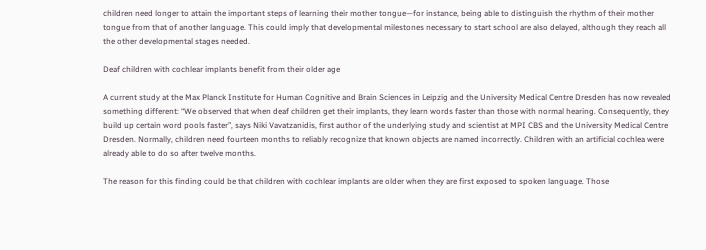children need longer to attain the important steps of learning their mother tongue—for instance, being able to distinguish the rhythm of their mother tongue from that of another language. This could imply that developmental milestones necessary to start school are also delayed, although they reach all the other developmental stages needed.

Deaf children with cochlear implants benefit from their older age

A current study at the Max Planck Institute for Human Cognitive and Brain Sciences in Leipzig and the University Medical Centre Dresden has now revealed something different: “We observed that when deaf children get their implants, they learn words faster than those with normal hearing. Consequently, they build up certain word pools faster”, says Niki Vavatzanidis, first author of the underlying study and scientist at MPI CBS and the University Medical Centre Dresden. Normally, children need fourteen months to reliably recognize that known objects are named incorrectly. Children with an artificial cochlea were already able to do so after twelve months.

The reason for this finding could be that children with cochlear implants are older when they are first exposed to spoken language. Those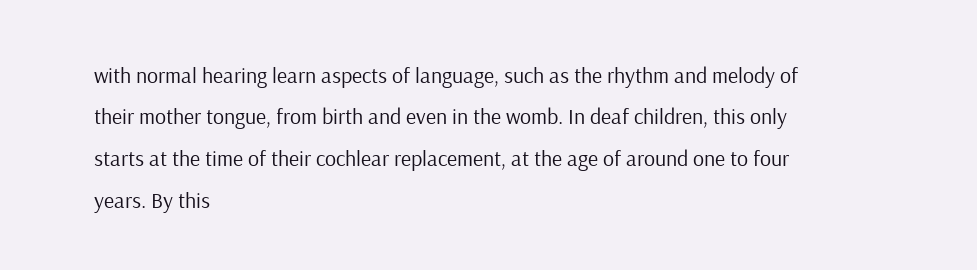with normal hearing learn aspects of language, such as the rhythm and melody of their mother tongue, from birth and even in the womb. In deaf children, this only starts at the time of their cochlear replacement, at the age of around one to four years. By this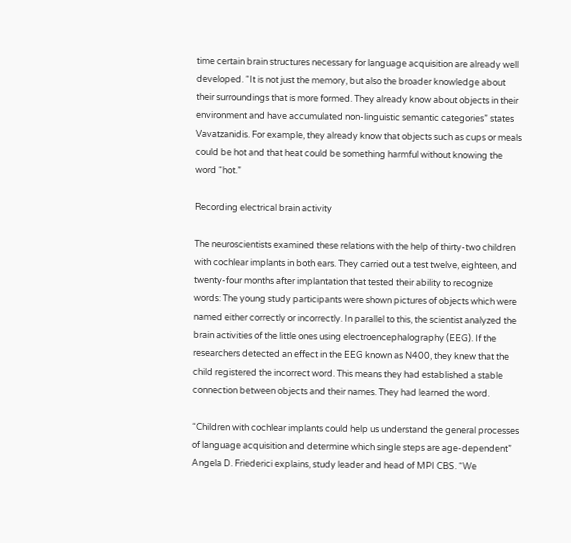time certain brain structures necessary for language acquisition are already well developed. “It is not just the memory, but also the broader knowledge about their surroundings that is more formed. They already know about objects in their environment and have accumulated non-linguistic semantic categories” states Vavatzanidis. For example, they already know that objects such as cups or meals could be hot and that heat could be something harmful without knowing the word “hot.”

Recording electrical brain activity

The neuroscientists examined these relations with the help of thirty-two children with cochlear implants in both ears. They carried out a test twelve, eighteen, and twenty-four months after implantation that tested their ability to recognize words: The young study participants were shown pictures of objects which were named either correctly or incorrectly. In parallel to this, the scientist analyzed the brain activities of the little ones using electroencephalography (EEG). If the researchers detected an effect in the EEG known as N400, they knew that the child registered the incorrect word. This means they had established a stable connection between objects and their names. They had learned the word.

“Children with cochlear implants could help us understand the general processes of language acquisition and determine which single steps are age-dependent” Angela D. Friederici explains, study leader and head of MPI CBS. “We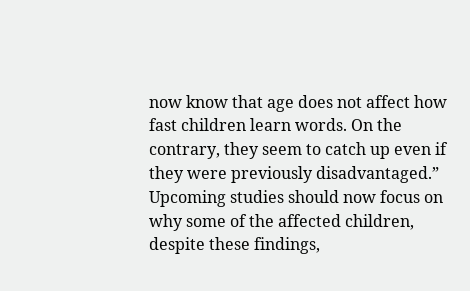now know that age does not affect how fast children learn words. On the contrary, they seem to catch up even if they were previously disadvantaged.” Upcoming studies should now focus on why some of the affected children, despite these findings,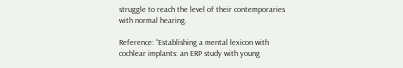struggle to reach the level of their contemporaries with normal hearing.

Reference: “Establishing a mental lexicon with cochlear implants: an ERP study with young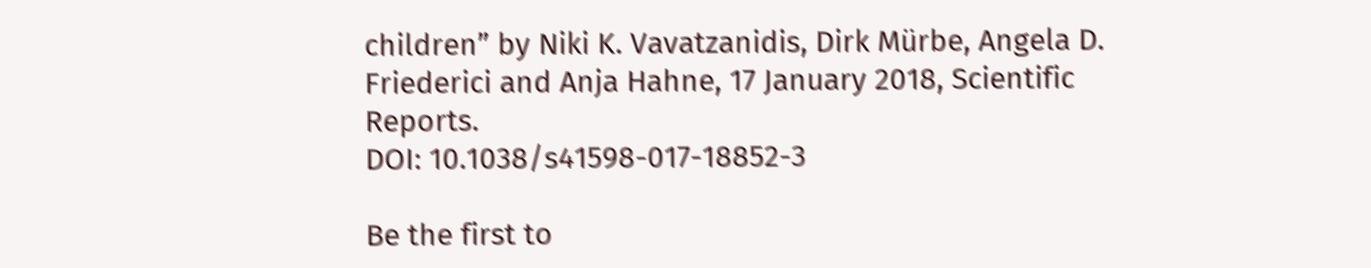children” by Niki K. Vavatzanidis, Dirk Mürbe, Angela D. Friederici and Anja Hahne, 17 January 2018, Scientific Reports.
DOI: 10.1038/s41598-017-18852-3

Be the first to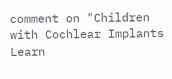comment on "Children with Cochlear Implants Learn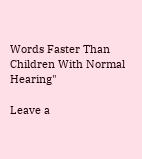Words Faster Than Children With Normal Hearing"

Leave a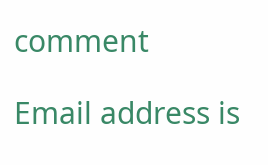comment

Email address is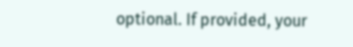optional. If provided, your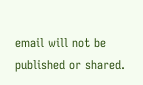email will not be published or shared.